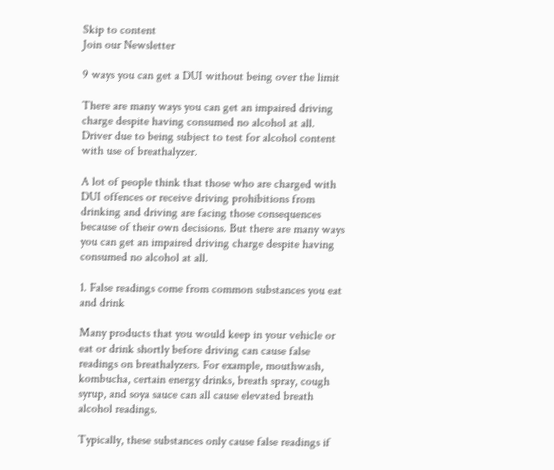Skip to content
Join our Newsletter

9 ways you can get a DUI without being over the limit

There are many ways you can get an impaired driving charge despite having consumed no alcohol at all.
Driver due to being subject to test for alcohol content with use of breathalyzer.

A lot of people think that those who are charged with DUI offences or receive driving prohibitions from drinking and driving are facing those consequences because of their own decisions. But there are many ways you can get an impaired driving charge despite having consumed no alcohol at all.

1. False readings come from common substances you eat and drink

Many products that you would keep in your vehicle or eat or drink shortly before driving can cause false readings on breathalyzers. For example, mouthwash, kombucha, certain energy drinks, breath spray, cough syrup, and soya sauce can all cause elevated breath alcohol readings.

Typically, these substances only cause false readings if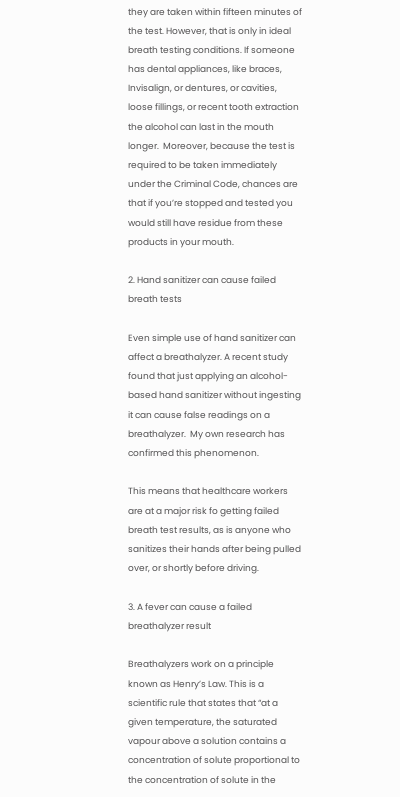they are taken within fifteen minutes of the test. However, that is only in ideal breath testing conditions. If someone has dental appliances, like braces, Invisalign, or dentures, or cavities, loose fillings, or recent tooth extraction the alcohol can last in the mouth longer.  Moreover, because the test is required to be taken immediately under the Criminal Code, chances are that if you’re stopped and tested you would still have residue from these products in your mouth.

2. Hand sanitizer can cause failed breath tests

Even simple use of hand sanitizer can affect a breathalyzer. A recent study found that just applying an alcohol-based hand sanitizer without ingesting it can cause false readings on a breathalyzer.  My own research has confirmed this phenomenon.

This means that healthcare workers are at a major risk fo getting failed breath test results, as is anyone who sanitizes their hands after being pulled over, or shortly before driving.

3. A fever can cause a failed breathalyzer result

Breathalyzers work on a principle known as Henry’s Law. This is a scientific rule that states that “at a given temperature, the saturated vapour above a solution contains a concentration of solute proportional to the concentration of solute in the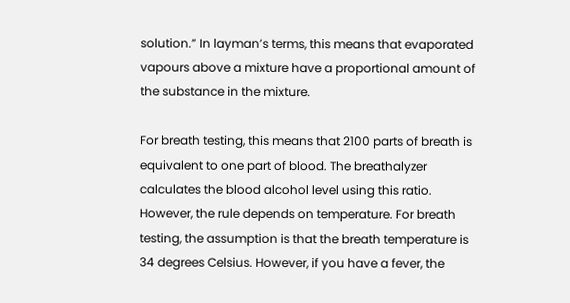solution.” In layman’s terms, this means that evaporated vapours above a mixture have a proportional amount of the substance in the mixture.

For breath testing, this means that 2100 parts of breath is equivalent to one part of blood. The breathalyzer calculates the blood alcohol level using this ratio. However, the rule depends on temperature. For breath testing, the assumption is that the breath temperature is 34 degrees Celsius. However, if you have a fever, the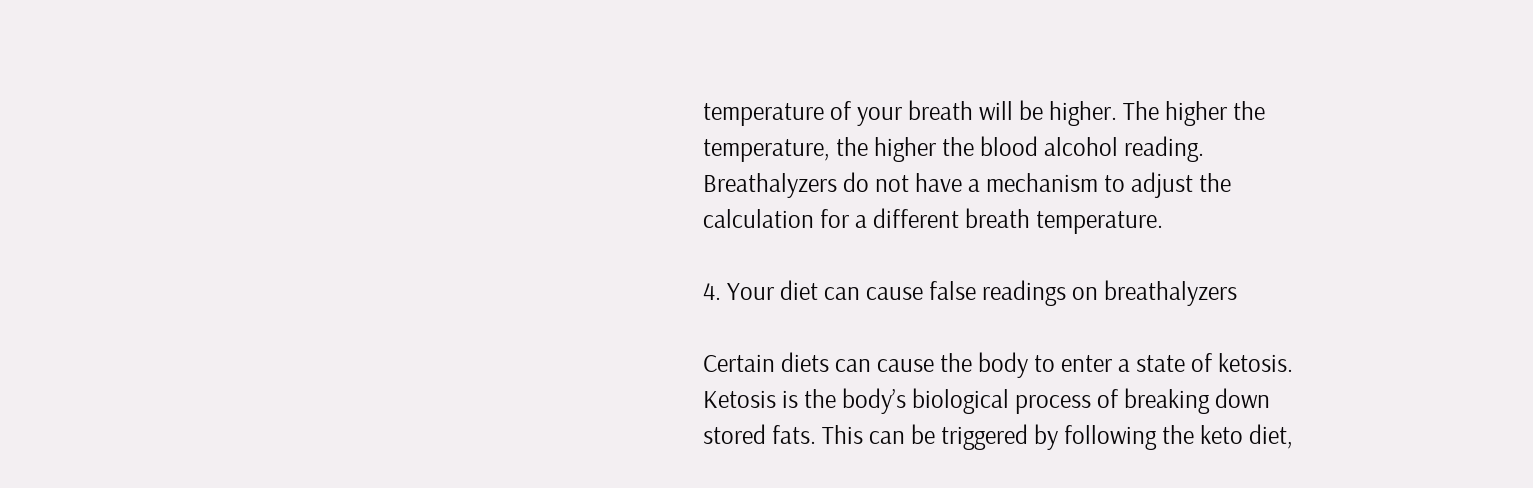temperature of your breath will be higher. The higher the temperature, the higher the blood alcohol reading. Breathalyzers do not have a mechanism to adjust the calculation for a different breath temperature.

4. Your diet can cause false readings on breathalyzers

Certain diets can cause the body to enter a state of ketosis. Ketosis is the body’s biological process of breaking down stored fats. This can be triggered by following the keto diet,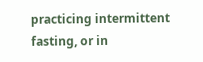practicing intermittent fasting, or in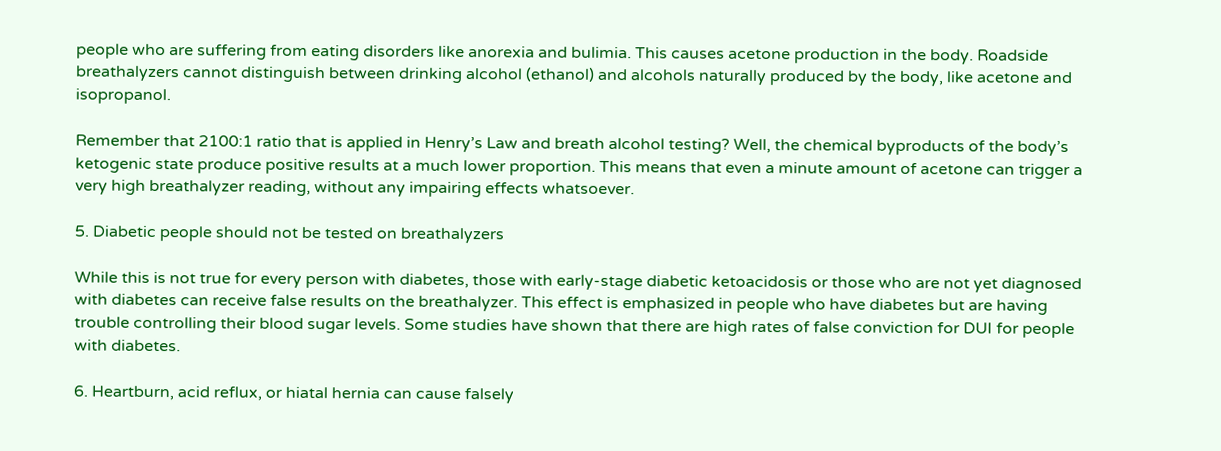people who are suffering from eating disorders like anorexia and bulimia. This causes acetone production in the body. Roadside breathalyzers cannot distinguish between drinking alcohol (ethanol) and alcohols naturally produced by the body, like acetone and isopropanol.

Remember that 2100:1 ratio that is applied in Henry’s Law and breath alcohol testing? Well, the chemical byproducts of the body’s ketogenic state produce positive results at a much lower proportion. This means that even a minute amount of acetone can trigger a very high breathalyzer reading, without any impairing effects whatsoever.

5. Diabetic people should not be tested on breathalyzers

While this is not true for every person with diabetes, those with early-stage diabetic ketoacidosis or those who are not yet diagnosed with diabetes can receive false results on the breathalyzer. This effect is emphasized in people who have diabetes but are having trouble controlling their blood sugar levels. Some studies have shown that there are high rates of false conviction for DUI for people with diabetes.

6. Heartburn, acid reflux, or hiatal hernia can cause falsely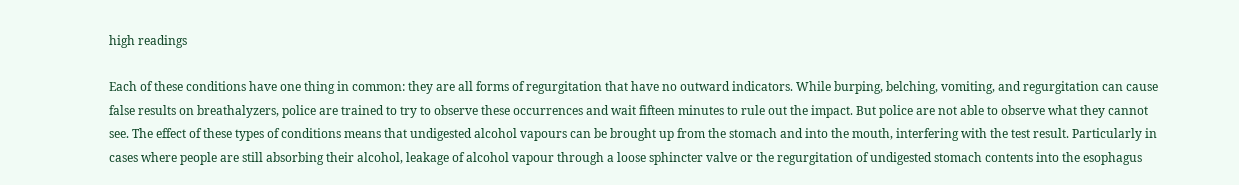high readings

Each of these conditions have one thing in common: they are all forms of regurgitation that have no outward indicators. While burping, belching, vomiting, and regurgitation can cause false results on breathalyzers, police are trained to try to observe these occurrences and wait fifteen minutes to rule out the impact. But police are not able to observe what they cannot see. The effect of these types of conditions means that undigested alcohol vapours can be brought up from the stomach and into the mouth, interfering with the test result. Particularly in cases where people are still absorbing their alcohol, leakage of alcohol vapour through a loose sphincter valve or the regurgitation of undigested stomach contents into the esophagus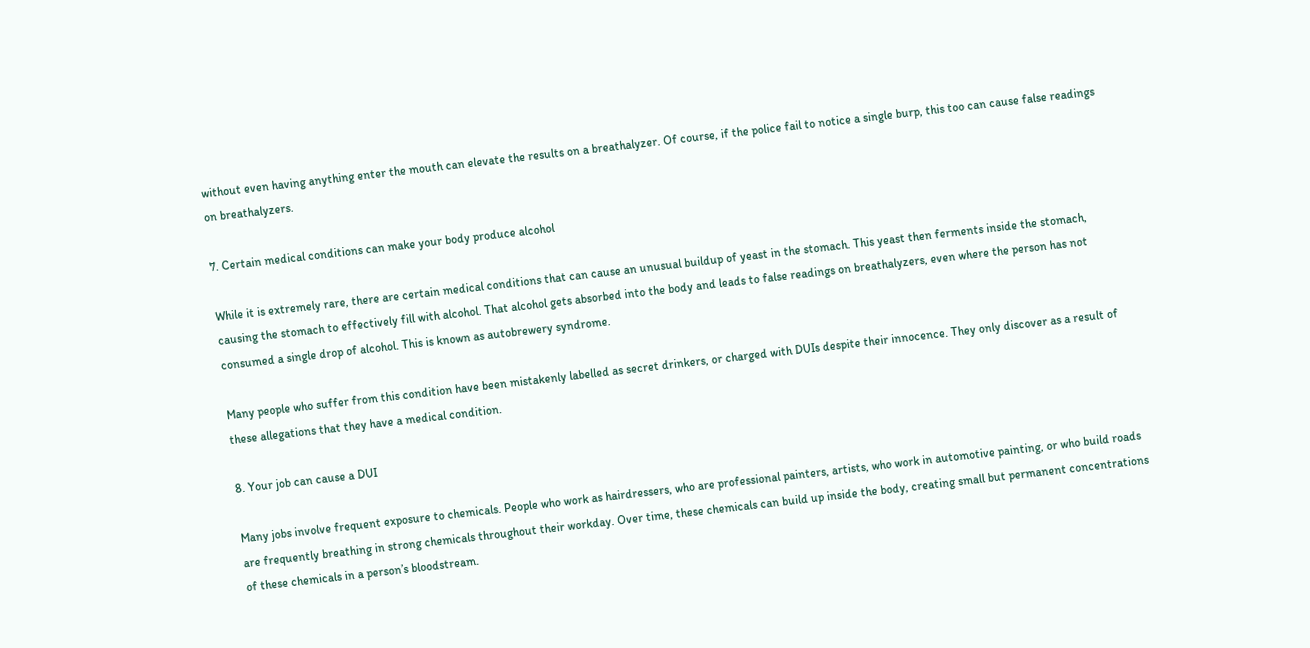without even having anything enter the mouth can elevate the results on a breathalyzer. Of course, if the police fail to notice a single burp, this too can cause false readings on breathalyzers.

7. Certain medical conditions can make your body produce alcohol

While it is extremely rare, there are certain medical conditions that can cause an unusual buildup of yeast in the stomach. This yeast then ferments inside the stomach, causing the stomach to effectively fill with alcohol. That alcohol gets absorbed into the body and leads to false readings on breathalyzers, even where the person has not consumed a single drop of alcohol. This is known as autobrewery syndrome.

Many people who suffer from this condition have been mistakenly labelled as secret drinkers, or charged with DUIs despite their innocence. They only discover as a result of these allegations that they have a medical condition.

8. Your job can cause a DUI

Many jobs involve frequent exposure to chemicals. People who work as hairdressers, who are professional painters, artists, who work in automotive painting, or who build roads are frequently breathing in strong chemicals throughout their workday. Over time, these chemicals can build up inside the body, creating small but permanent concentrations of these chemicals in a person’s bloodstream.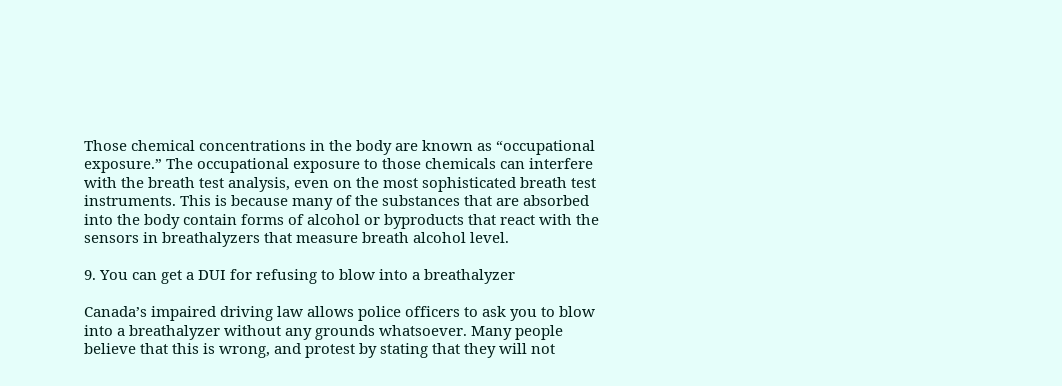Those chemical concentrations in the body are known as “occupational exposure.” The occupational exposure to those chemicals can interfere with the breath test analysis, even on the most sophisticated breath test instruments. This is because many of the substances that are absorbed into the body contain forms of alcohol or byproducts that react with the sensors in breathalyzers that measure breath alcohol level.

9. You can get a DUI for refusing to blow into a breathalyzer

Canada’s impaired driving law allows police officers to ask you to blow into a breathalyzer without any grounds whatsoever. Many people believe that this is wrong, and protest by stating that they will not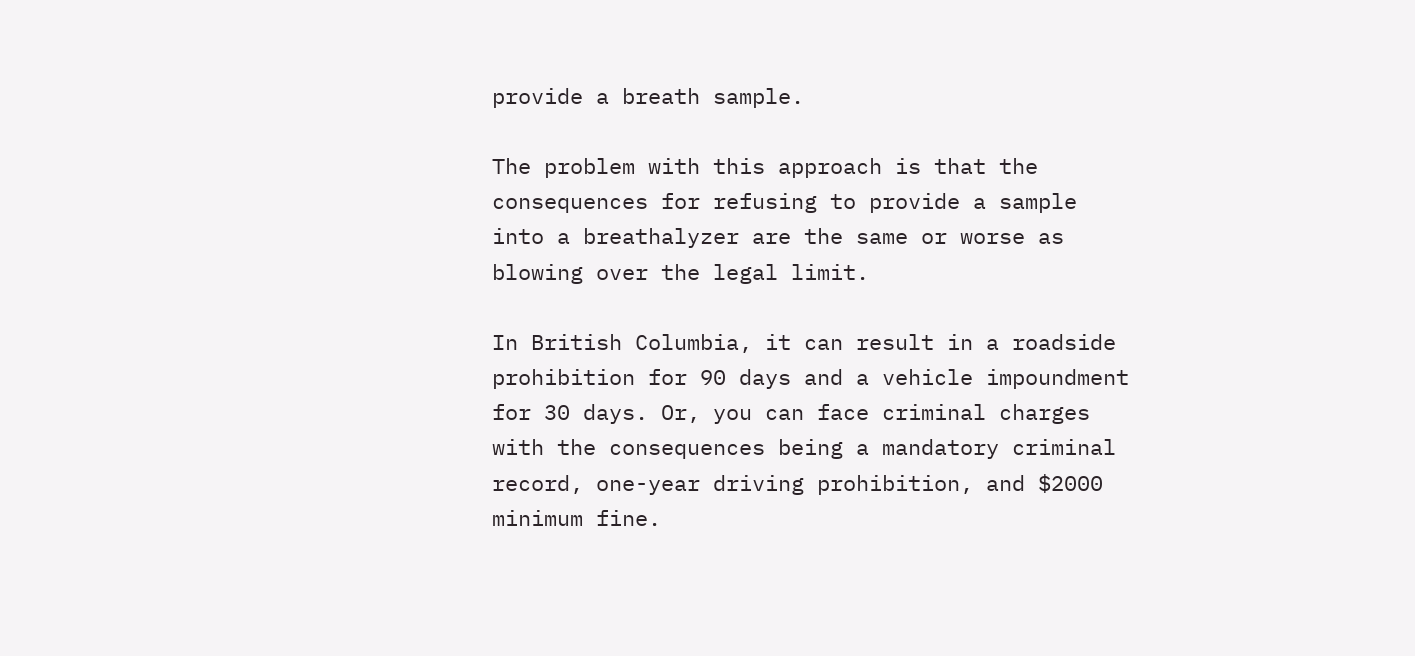provide a breath sample.

The problem with this approach is that the consequences for refusing to provide a sample into a breathalyzer are the same or worse as blowing over the legal limit.

In British Columbia, it can result in a roadside prohibition for 90 days and a vehicle impoundment for 30 days. Or, you can face criminal charges with the consequences being a mandatory criminal record, one-year driving prohibition, and $2000 minimum fine.